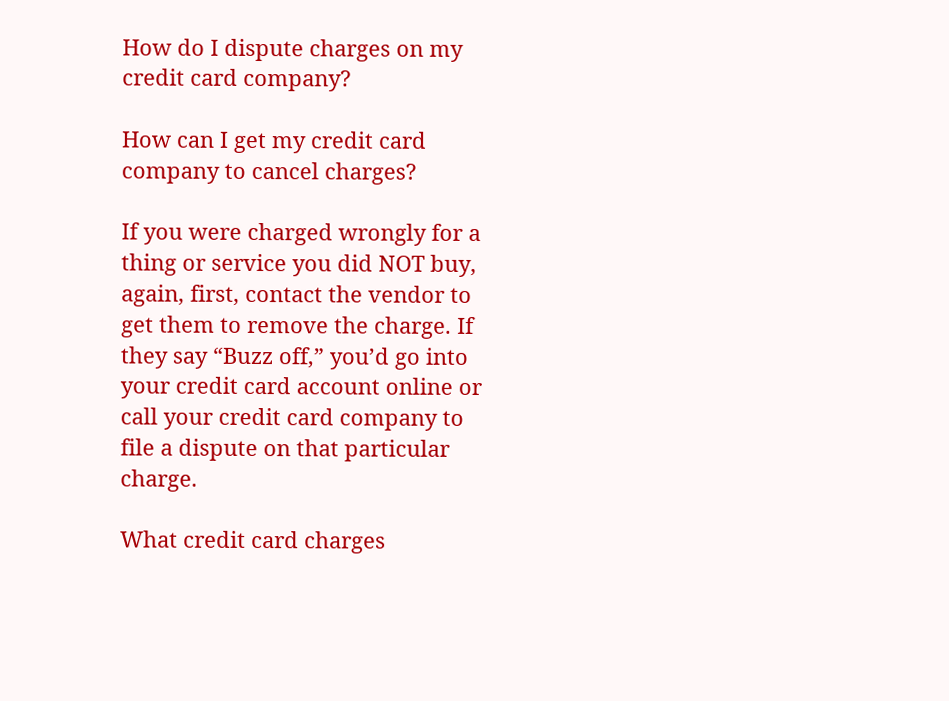How do I dispute charges on my credit card company?

How can I get my credit card company to cancel charges?

If you were charged wrongly for a thing or service you did NOT buy, again, first, contact the vendor to get them to remove the charge. If they say “Buzz off,” you’d go into your credit card account online or call your credit card company to file a dispute on that particular charge.

What credit card charges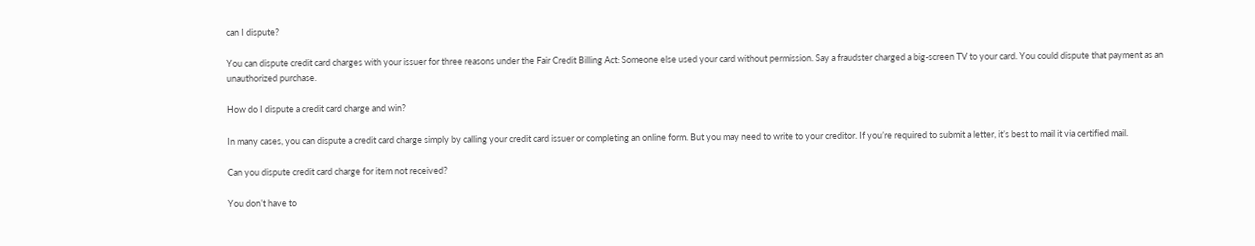can I dispute?

You can dispute credit card charges with your issuer for three reasons under the Fair Credit Billing Act: Someone else used your card without permission. Say a fraudster charged a big-screen TV to your card. You could dispute that payment as an unauthorized purchase.

How do I dispute a credit card charge and win?

In many cases, you can dispute a credit card charge simply by calling your credit card issuer or completing an online form. But you may need to write to your creditor. If you’re required to submit a letter, it’s best to mail it via certified mail.

Can you dispute credit card charge for item not received?

You don’t have to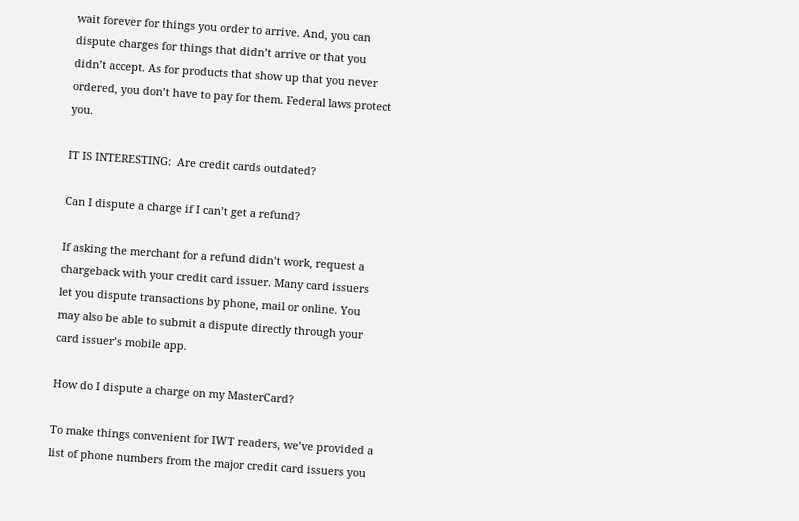wait forever for things you order to arrive. And, you can dispute charges for things that didn’t arrive or that you didn’t accept. As for products that show up that you never ordered, you don’t have to pay for them. Federal laws protect you.

IT IS INTERESTING:  Are credit cards outdated?

Can I dispute a charge if I can’t get a refund?

If asking the merchant for a refund didn’t work, request a chargeback with your credit card issuer. Many card issuers let you dispute transactions by phone, mail or online. You may also be able to submit a dispute directly through your card issuer’s mobile app.

How do I dispute a charge on my MasterCard?

To make things convenient for IWT readers, we’ve provided a list of phone numbers from the major credit card issuers you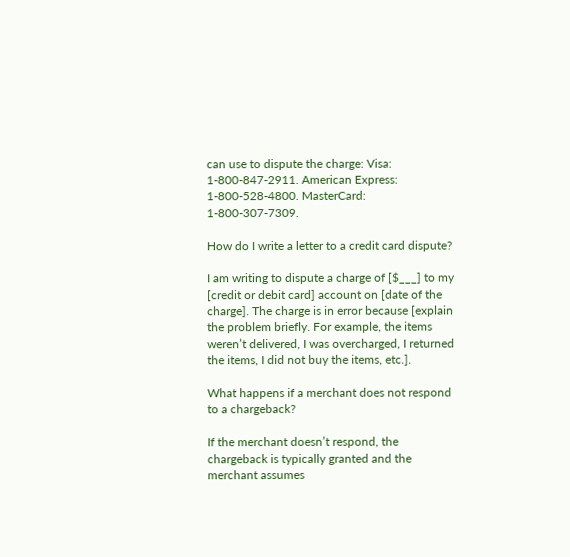can use to dispute the charge: Visa: 1-800-847-2911. American Express: 1-800-528-4800. MasterCard: 1-800-307-7309.

How do I write a letter to a credit card dispute?

I am writing to dispute a charge of [$___] to my [credit or debit card] account on [date of the charge]. The charge is in error because [explain the problem briefly. For example, the items weren’t delivered, I was overcharged, I returned the items, I did not buy the items, etc.].

What happens if a merchant does not respond to a chargeback?

If the merchant doesn’t respond, the chargeback is typically granted and the merchant assumes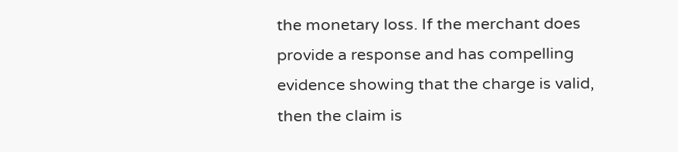the monetary loss. If the merchant does provide a response and has compelling evidence showing that the charge is valid, then the claim is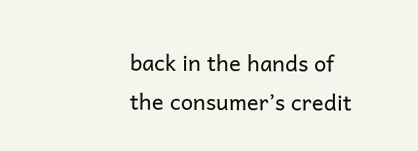back in the hands of the consumer’s credit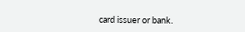card issuer or bank.